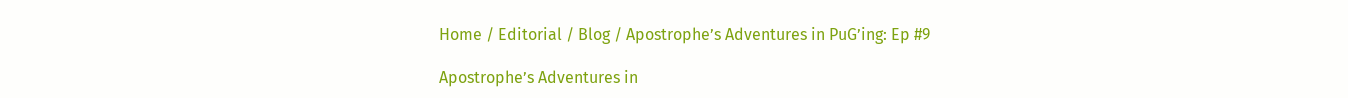Home / Editorial / Blog / Apostrophe’s Adventures in PuG’ing: Ep #9

Apostrophe’s Adventures in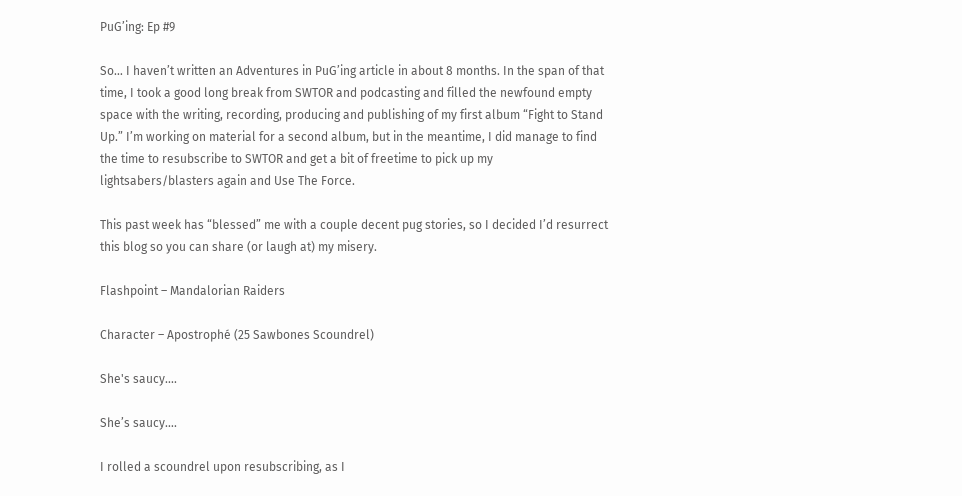PuG’ing: Ep #9

So… I haven’t written an Adventures in PuG’ing article in about 8 months. In the span of that time, I took a good long break from SWTOR and podcasting and filled the newfound empty space with the writing, recording, producing and publishing of my first album “Fight to Stand Up.” I’m working on material for a second album, but in the meantime, I did manage to find the time to resubscribe to SWTOR and get a bit of freetime to pick up my lightsabers/blasters again and Use The Force.

This past week has “blessed” me with a couple decent pug stories, so I decided I’d resurrect this blog so you can share (or laugh at) my misery.

Flashpoint – Mandalorian Raiders

Character – Apostrophé (25 Sawbones Scoundrel)

She's saucy....

She’s saucy….

I rolled a scoundrel upon resubscribing, as I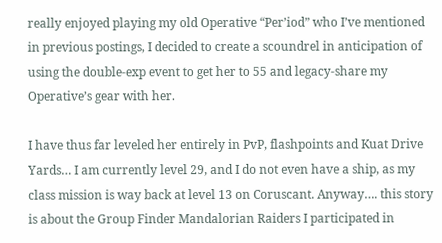really enjoyed playing my old Operative “Per’iod” who I’ve mentioned in previous postings, I decided to create a scoundrel in anticipation of using the double-exp event to get her to 55 and legacy-share my Operative’s gear with her.

I have thus far leveled her entirely in PvP, flashpoints and Kuat Drive Yards… I am currently level 29, and I do not even have a ship, as my class mission is way back at level 13 on Coruscant. Anyway…. this story is about the Group Finder Mandalorian Raiders I participated in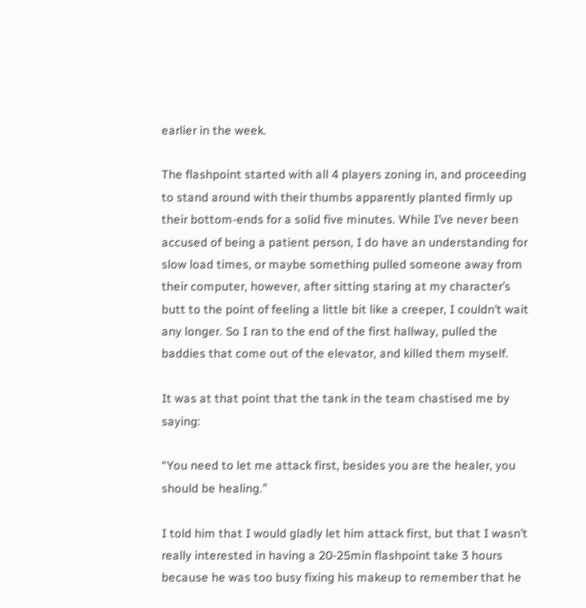earlier in the week.

The flashpoint started with all 4 players zoning in, and proceeding to stand around with their thumbs apparently planted firmly up their bottom-ends for a solid five minutes. While I’ve never been accused of being a patient person, I do have an understanding for slow load times, or maybe something pulled someone away from their computer, however, after sitting staring at my character’s butt to the point of feeling a little bit like a creeper, I couldn’t wait any longer. So I ran to the end of the first hallway, pulled the baddies that come out of the elevator, and killed them myself.

It was at that point that the tank in the team chastised me by saying:

“You need to let me attack first, besides you are the healer, you should be healing.”

I told him that I would gladly let him attack first, but that I wasn’t really interested in having a 20-25min flashpoint take 3 hours because he was too busy fixing his makeup to remember that he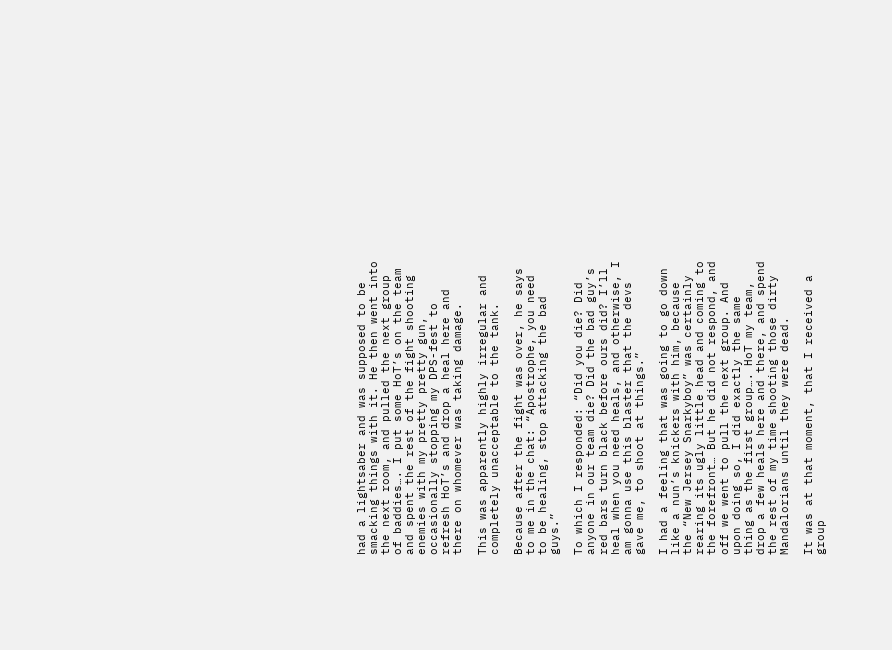had a lightsaber and was supposed to be smacking things with it. He then went into the next room, and pulled the next group of baddies…. I put some HoT’s on the team and spent the rest of the fight shooting enemies with my pretty pretty gun, occasionally stopping my DPS-fest to refresh HoT’s and drop a heal here and there on whomever was taking damage.

This was apparently highly irregular and completely unacceptable to the tank.

Because after the fight was over, he says to me in the chat: “Apostrophe, you need to be healing, stop attacking the bad guys.”

To which I responded: “Did you die? Did anyone in our team die? Did the bad guy’s red bars turn black before ours did? I’ll heal when you need heals, and otherwise, I am gonna use this blaster that the devs gave me, to shoot at things.”

I had a feeling that was going to go down like a nun’s knickers with him, because the “New Jersey Snarkyboy” was certainly rearing its ugly little head and coming to the forefront… But he did not respond, and off we went to pull the next group. And upon doing so, I did exactly the same thing as the first group…. HoT my team, drop a few heals here and there, and spend the rest of my time shooting those dirty Mandalorians until they were dead.

It was at that moment, that I received a group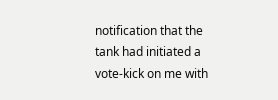notification that the tank had initiated a vote-kick on me with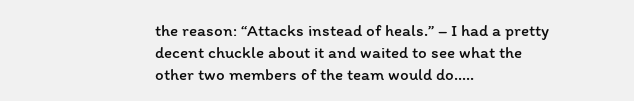the reason: “Attacks instead of heals.” – I had a pretty decent chuckle about it and waited to see what the other two members of the team would do…..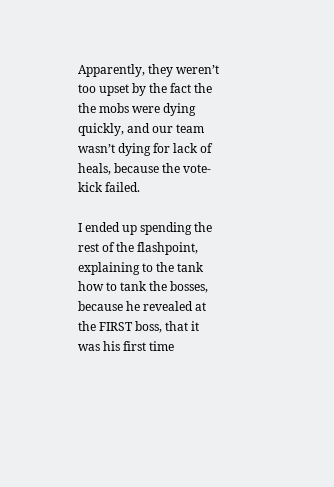Apparently, they weren’t too upset by the fact the the mobs were dying quickly, and our team wasn’t dying for lack of heals, because the vote-kick failed.

I ended up spending the rest of the flashpoint, explaining to the tank how to tank the bosses, because he revealed at the FIRST boss, that it was his first time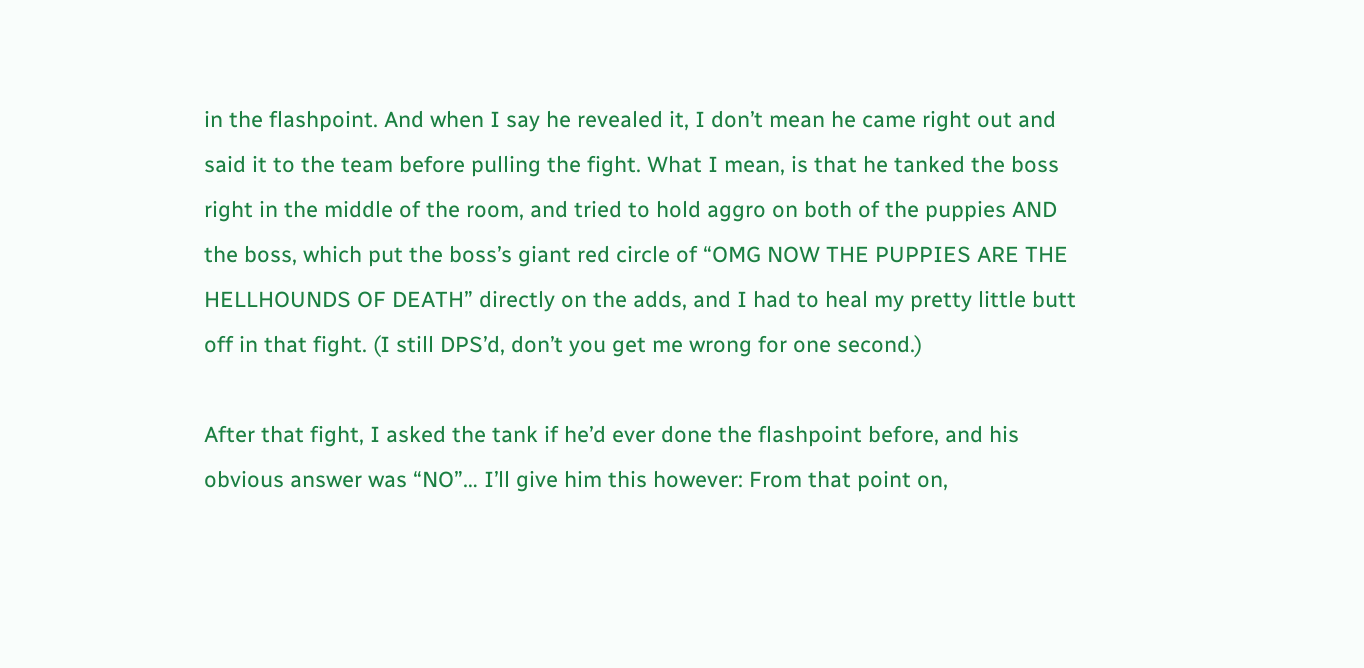in the flashpoint. And when I say he revealed it, I don’t mean he came right out and said it to the team before pulling the fight. What I mean, is that he tanked the boss right in the middle of the room, and tried to hold aggro on both of the puppies AND the boss, which put the boss’s giant red circle of “OMG NOW THE PUPPIES ARE THE HELLHOUNDS OF DEATH” directly on the adds, and I had to heal my pretty little butt off in that fight. (I still DPS’d, don’t you get me wrong for one second.)

After that fight, I asked the tank if he’d ever done the flashpoint before, and his obvious answer was “NO”… I’ll give him this however: From that point on,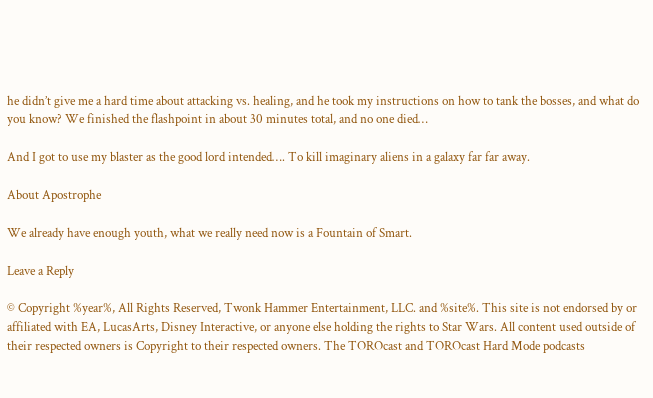he didn’t give me a hard time about attacking vs. healing, and he took my instructions on how to tank the bosses, and what do you know? We finished the flashpoint in about 30 minutes total, and no one died…

And I got to use my blaster as the good lord intended…. To kill imaginary aliens in a galaxy far far away.

About Apostrophe

We already have enough youth, what we really need now is a Fountain of Smart.

Leave a Reply

© Copyright %year%, All Rights Reserved, Twonk Hammer Entertainment, LLC. and %site%. This site is not endorsed by or affiliated with EA, LucasArts, Disney Interactive, or anyone else holding the rights to Star Wars. All content used outside of their respected owners is Copyright to their respected owners. The TOROcast and TOROcast Hard Mode podcasts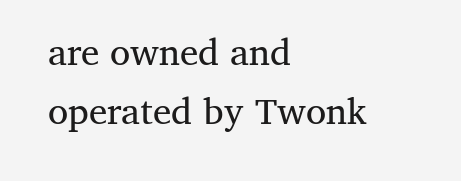are owned and operated by Twonk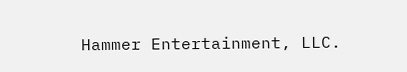Hammer Entertainment, LLC.